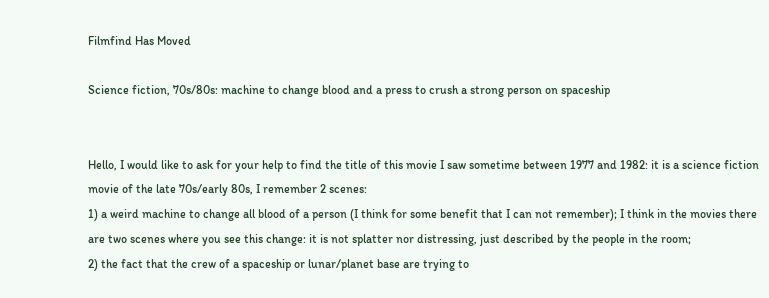Filmfind Has Moved

Science fiction, 70s/80s: machine to change blood and a press to crush a strong person on spaceship


Hello, I would like to ask for your help to find the title of this movie I saw sometime between 1977 and 1982: it is a science fiction movie of the late 70s/early 80s, I remember 2 scenes:
1) a weird machine to change all blood of a person (I think for some benefit that I can not remember); I think in the movies there are two scenes where you see this change: it is not splatter nor distressing, just described by the people in the room;
2) the fact that the crew of a spaceship or lunar/planet base are trying to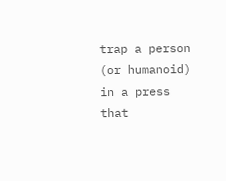trap a person (or humanoid) in a press that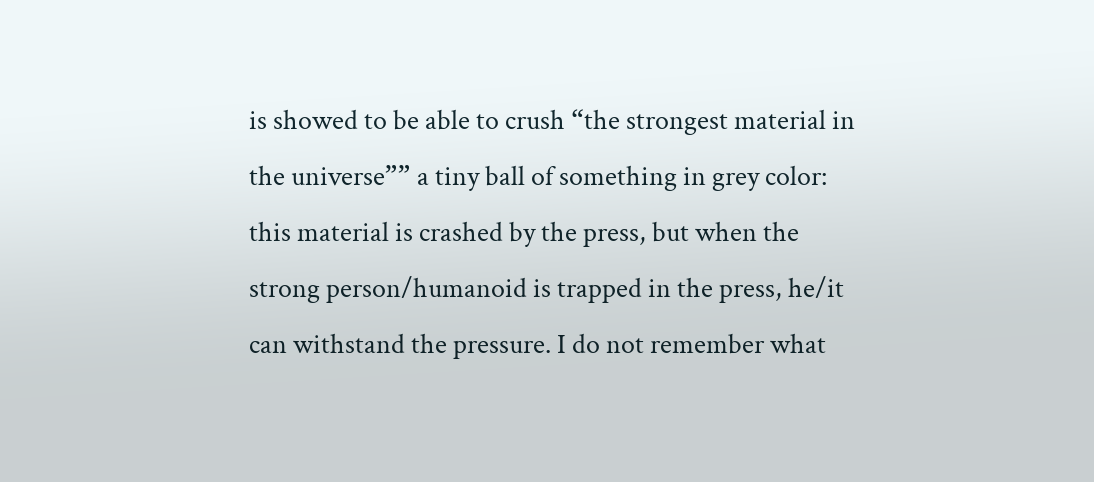is showed to be able to crush “the strongest material in the universe”” a tiny ball of something in grey color: this material is crashed by the press, but when the strong person/humanoid is trapped in the press, he/it can withstand the pressure. I do not remember what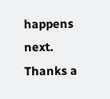happens next.
Thanks a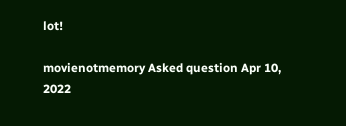lot!

movienotmemory Asked question Apr 10, 2022